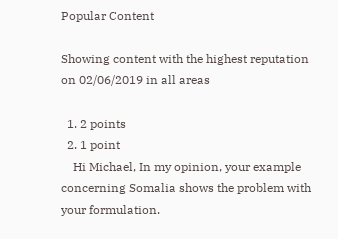Popular Content

Showing content with the highest reputation on 02/06/2019 in all areas

  1. 2 points
  2. 1 point
    Hi Michael, In my opinion, your example concerning Somalia shows the problem with your formulation.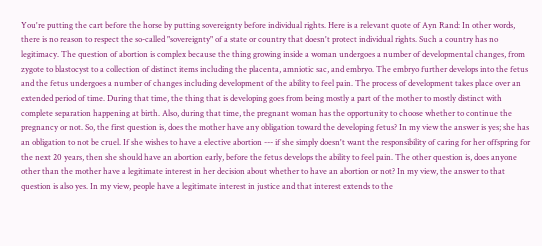You're putting the cart before the horse by putting sovereignty before individual rights. Here is a relevant quote of Ayn Rand: In other words, there is no reason to respect the so-called "sovereignty" of a state or country that doesn't protect individual rights. Such a country has no legitimacy. The question of abortion is complex because the thing growing inside a woman undergoes a number of developmental changes, from zygote to blastocyst to a collection of distinct items including the placenta, amniotic sac, and embryo. The embryo further develops into the fetus and the fetus undergoes a number of changes including development of the ability to feel pain. The process of development takes place over an extended period of time. During that time, the thing that is developing goes from being mostly a part of the mother to mostly distinct with complete separation happening at birth. Also, during that time, the pregnant woman has the opportunity to choose whether to continue the pregnancy or not. So, the first question is, does the mother have any obligation toward the developing fetus? In my view the answer is yes; she has an obligation to not be cruel. If she wishes to have a elective abortion --- if she simply doesn't want the responsibility of caring for her offspring for the next 20 years, then she should have an abortion early, before the fetus develops the ability to feel pain. The other question is, does anyone other than the mother have a legitimate interest in her decision about whether to have an abortion or not? In my view, the answer to that question is also yes. In my view, people have a legitimate interest in justice and that interest extends to the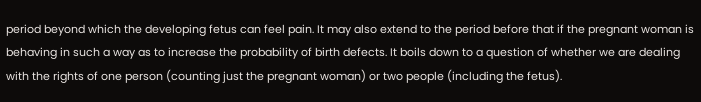period beyond which the developing fetus can feel pain. It may also extend to the period before that if the pregnant woman is behaving in such a way as to increase the probability of birth defects. It boils down to a question of whether we are dealing with the rights of one person (counting just the pregnant woman) or two people (including the fetus).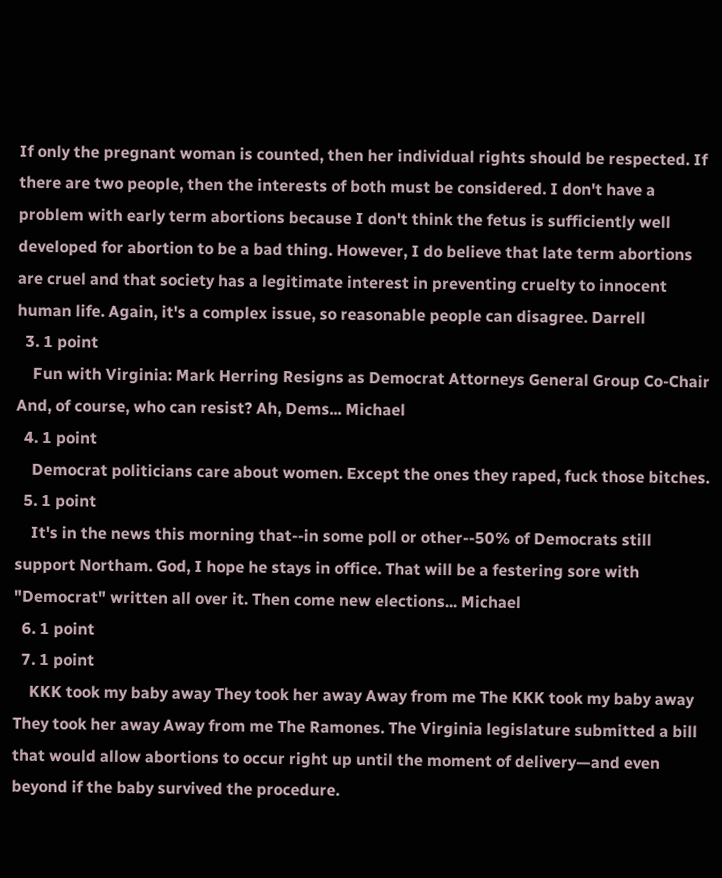If only the pregnant woman is counted, then her individual rights should be respected. If there are two people, then the interests of both must be considered. I don't have a problem with early term abortions because I don't think the fetus is sufficiently well developed for abortion to be a bad thing. However, I do believe that late term abortions are cruel and that society has a legitimate interest in preventing cruelty to innocent human life. Again, it's a complex issue, so reasonable people can disagree. Darrell
  3. 1 point
    Fun with Virginia: Mark Herring Resigns as Democrat Attorneys General Group Co-Chair And, of course, who can resist? Ah, Dems... Michael
  4. 1 point
    Democrat politicians care about women. Except the ones they raped, fuck those bitches.
  5. 1 point
    It's in the news this morning that--in some poll or other--50% of Democrats still support Northam. God, I hope he stays in office. That will be a festering sore with "Democrat" written all over it. Then come new elections... Michael
  6. 1 point
  7. 1 point
    KKK took my baby away They took her away Away from me The KKK took my baby away They took her away Away from me The Ramones. The Virginia legislature submitted a bill that would allow abortions to occur right up until the moment of delivery—and even beyond if the baby survived the procedure.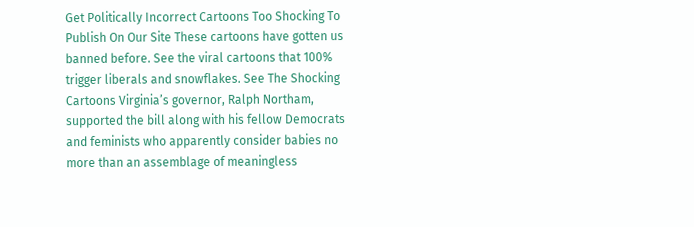Get Politically Incorrect Cartoons Too Shocking To Publish On Our Site These cartoons have gotten us banned before. See the viral cartoons that 100% trigger liberals and snowflakes. See The Shocking Cartoons Virginia’s governor, Ralph Northam, supported the bill along with his fellow Democrats and feminists who apparently consider babies no more than an assemblage of meaningless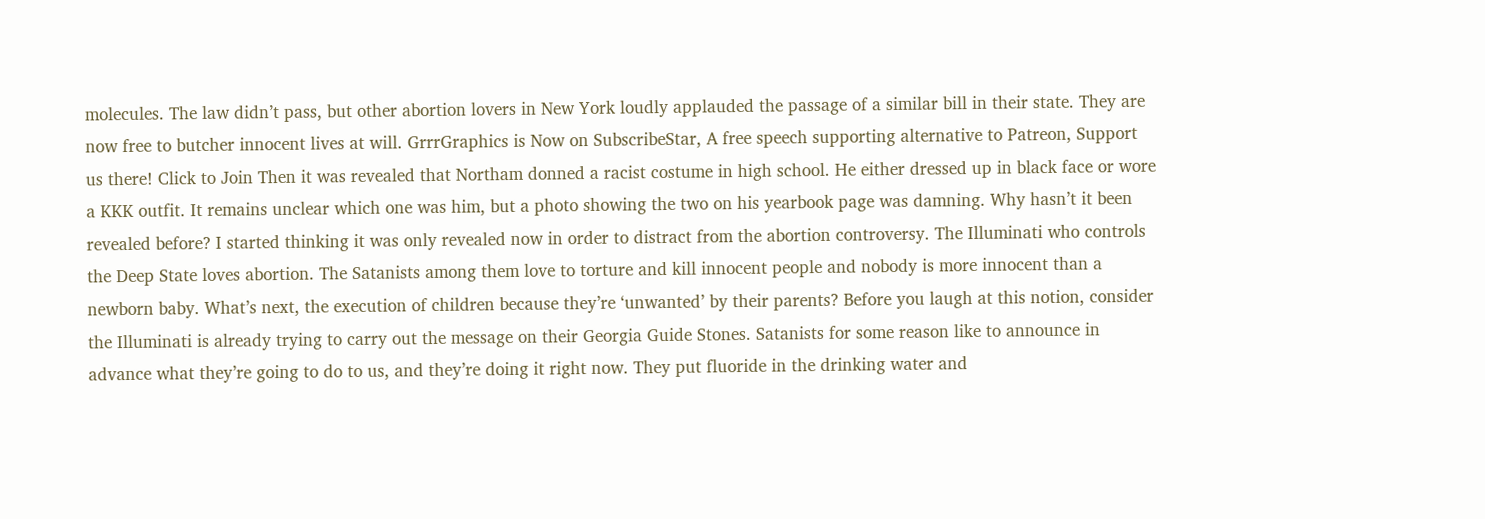molecules. The law didn’t pass, but other abortion lovers in New York loudly applauded the passage of a similar bill in their state. They are now free to butcher innocent lives at will. GrrrGraphics is Now on SubscribeStar, A free speech supporting alternative to Patreon, Support us there! Click to Join Then it was revealed that Northam donned a racist costume in high school. He either dressed up in black face or wore a KKK outfit. It remains unclear which one was him, but a photo showing the two on his yearbook page was damning. Why hasn’t it been revealed before? I started thinking it was only revealed now in order to distract from the abortion controversy. The Illuminati who controls the Deep State loves abortion. The Satanists among them love to torture and kill innocent people and nobody is more innocent than a newborn baby. What’s next, the execution of children because they’re ‘unwanted’ by their parents? Before you laugh at this notion, consider the Illuminati is already trying to carry out the message on their Georgia Guide Stones. Satanists for some reason like to announce in advance what they’re going to do to us, and they’re doing it right now. They put fluoride in the drinking water and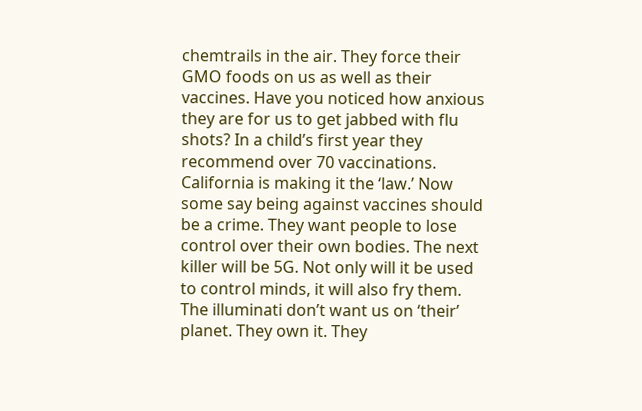chemtrails in the air. They force their GMO foods on us as well as their vaccines. Have you noticed how anxious they are for us to get jabbed with flu shots? In a child’s first year they recommend over 70 vaccinations. California is making it the ‘law.’ Now some say being against vaccines should be a crime. They want people to lose control over their own bodies. The next killer will be 5G. Not only will it be used to control minds, it will also fry them. The illuminati don’t want us on ‘their’ planet. They own it. They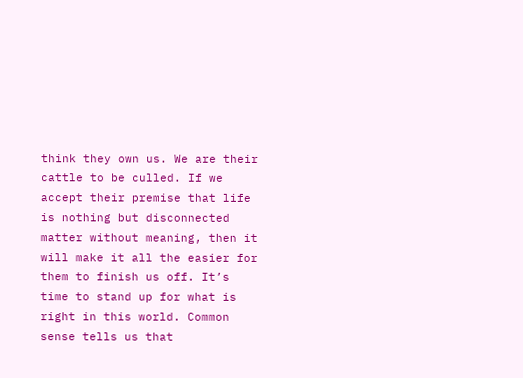think they own us. We are their cattle to be culled. If we accept their premise that life is nothing but disconnected matter without meaning, then it will make it all the easier for them to finish us off. It’s time to stand up for what is right in this world. Common sense tells us that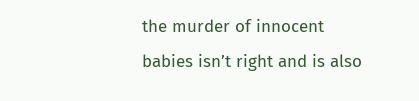the murder of innocent babies isn’t right and is also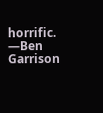horrific. —Ben Garrison